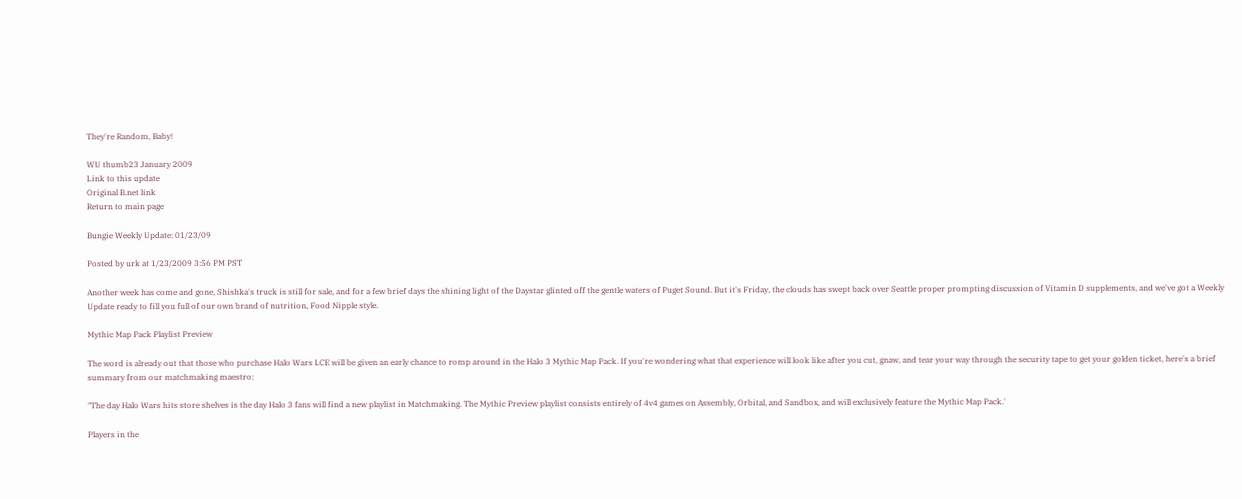They're Random, Baby!

WU thumb23 January 2009
Link to this update
Original B.net link
Return to main page

Bungie Weekly Update: 01/23/09

Posted by urk at 1/23/2009 3:56 PM PST

Another week has come and gone, Shishka's truck is still for sale, and for a few brief days the shining light of the Daystar glinted off the gentle waters of Puget Sound. But it's Friday, the clouds has swept back over Seattle proper prompting discussion of Vitamin D supplements, and we've got a Weekly Update ready to fill you full of our own brand of nutrition, Food Nipple style.

Mythic Map Pack Playlist Preview

The word is already out that those who purchase Halo Wars LCE will be given an early chance to romp around in the Halo 3 Mythic Map Pack. If you're wondering what that experience will look like after you cut, gnaw, and tear your way through the security tape to get your golden ticket, here's a brief summary from our matchmaking maestro:

"The day Halo Wars hits store shelves is the day Halo 3 fans will find a new playlist in Matchmaking. The Mythic Preview playlist consists entirely of 4v4 games on Assembly, Orbital, and Sandbox, and will exclusively feature the Mythic Map Pack.'

Players in the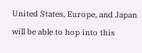United States, Europe, and Japan will be able to hop into this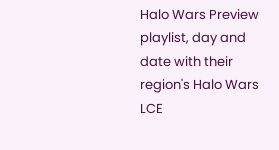Halo Wars Preview playlist, day and date with their region's Halo Wars LCE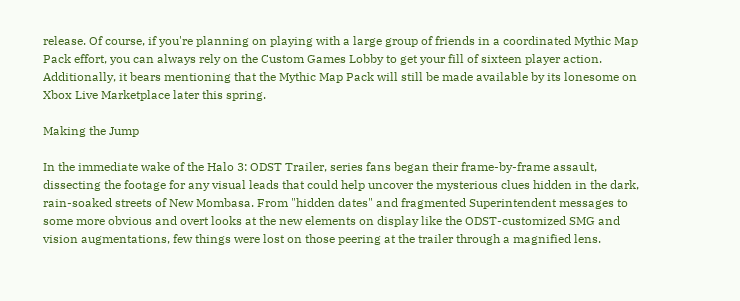release. Of course, if you're planning on playing with a large group of friends in a coordinated Mythic Map Pack effort, you can always rely on the Custom Games Lobby to get your fill of sixteen player action. Additionally, it bears mentioning that the Mythic Map Pack will still be made available by its lonesome on Xbox Live Marketplace later this spring.

Making the Jump

In the immediate wake of the Halo 3: ODST Trailer, series fans began their frame-by-frame assault, dissecting the footage for any visual leads that could help uncover the mysterious clues hidden in the dark, rain-soaked streets of New Mombasa. From "hidden dates" and fragmented Superintendent messages to some more obvious and overt looks at the new elements on display like the ODST-customized SMG and vision augmentations, few things were lost on those peering at the trailer through a magnified lens.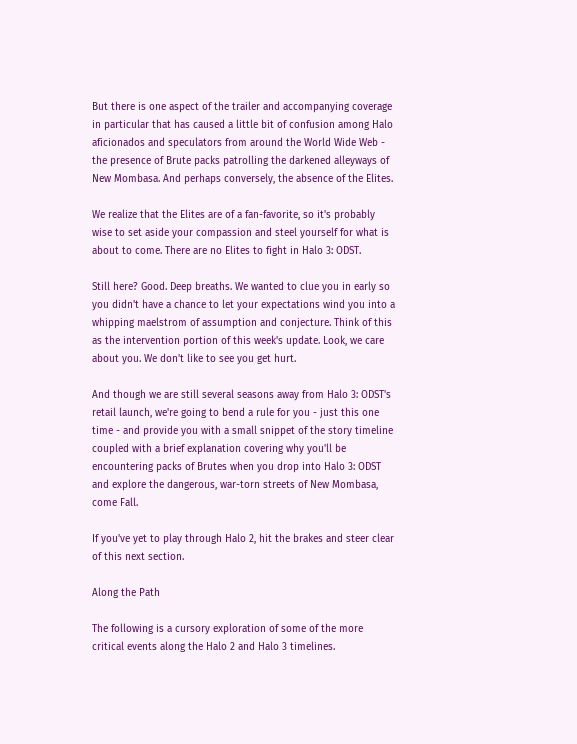But there is one aspect of the trailer and accompanying coverage in particular that has caused a little bit of confusion among Halo aficionados and speculators from around the World Wide Web - the presence of Brute packs patrolling the darkened alleyways of New Mombasa. And perhaps conversely, the absence of the Elites.

We realize that the Elites are of a fan-favorite, so it's probably wise to set aside your compassion and steel yourself for what is about to come. There are no Elites to fight in Halo 3: ODST.

Still here? Good. Deep breaths. We wanted to clue you in early so you didn't have a chance to let your expectations wind you into a whipping maelstrom of assumption and conjecture. Think of this as the intervention portion of this week's update. Look, we care about you. We don't like to see you get hurt.

And though we are still several seasons away from Halo 3: ODST's retail launch, we're going to bend a rule for you - just this one time - and provide you with a small snippet of the story timeline coupled with a brief explanation covering why you'll be encountering packs of Brutes when you drop into Halo 3: ODST and explore the dangerous, war-torn streets of New Mombasa, come Fall.

If you've yet to play through Halo 2, hit the brakes and steer clear of this next section.

Along the Path

The following is a cursory exploration of some of the more critical events along the Halo 2 and Halo 3 timelines.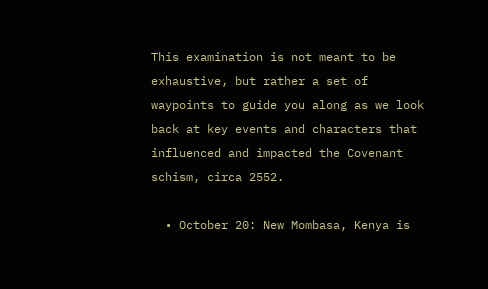This examination is not meant to be exhaustive, but rather a set of waypoints to guide you along as we look back at key events and characters that influenced and impacted the Covenant schism, circa 2552.

  • October 20: New Mombasa, Kenya is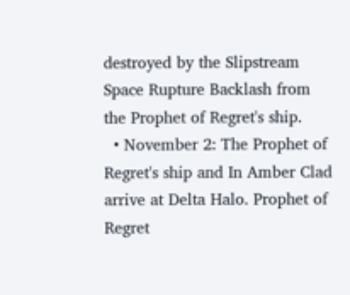destroyed by the Slipstream Space Rupture Backlash from the Prophet of Regret's ship.
  • November 2: The Prophet of Regret's ship and In Amber Clad arrive at Delta Halo. Prophet of Regret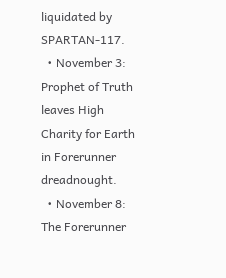liquidated by SPARTAN-117.
  • November 3: Prophet of Truth leaves High Charity for Earth in Forerunner dreadnought.
  • November 8: The Forerunner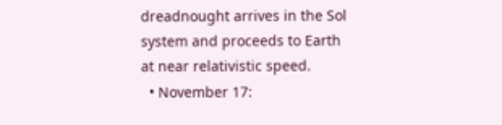dreadnought arrives in the Sol system and proceeds to Earth at near relativistic speed.
  • November 17: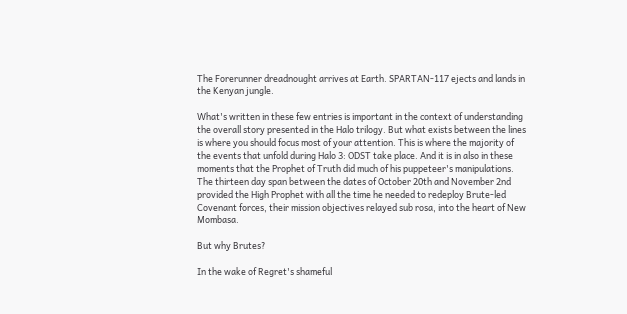The Forerunner dreadnought arrives at Earth. SPARTAN-117 ejects and lands in the Kenyan jungle.

What's written in these few entries is important in the context of understanding the overall story presented in the Halo trilogy. But what exists between the lines is where you should focus most of your attention. This is where the majority of the events that unfold during Halo 3: ODST take place. And it is in also in these moments that the Prophet of Truth did much of his puppeteer's manipulations. The thirteen day span between the dates of October 20th and November 2nd provided the High Prophet with all the time he needed to redeploy Brute-led Covenant forces, their mission objectives relayed sub rosa, into the heart of New Mombasa.

But why Brutes?

In the wake of Regret's shameful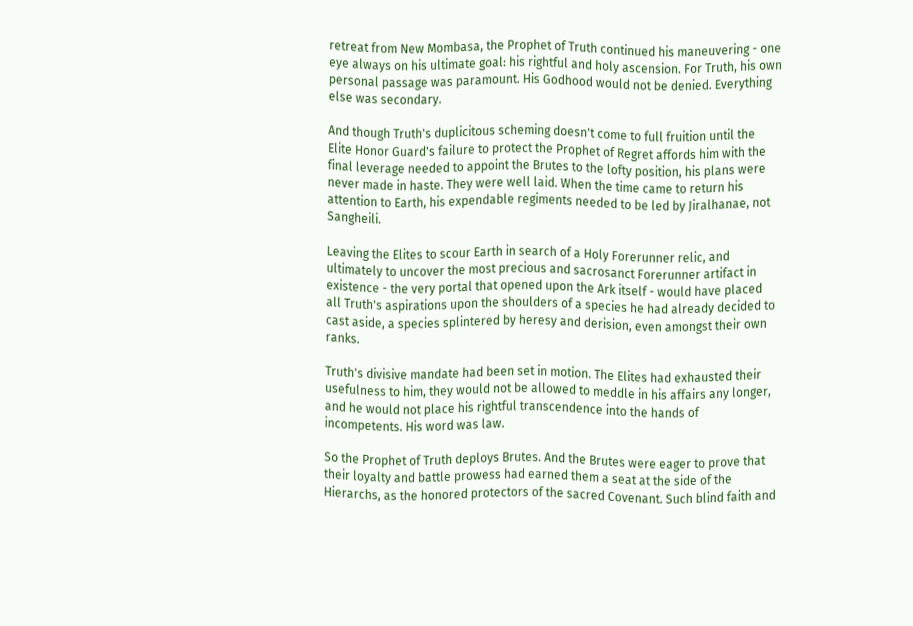retreat from New Mombasa, the Prophet of Truth continued his maneuvering - one eye always on his ultimate goal: his rightful and holy ascension. For Truth, his own personal passage was paramount. His Godhood would not be denied. Everything else was secondary.

And though Truth's duplicitous scheming doesn't come to full fruition until the Elite Honor Guard's failure to protect the Prophet of Regret affords him with the final leverage needed to appoint the Brutes to the lofty position, his plans were never made in haste. They were well laid. When the time came to return his attention to Earth, his expendable regiments needed to be led by Jiralhanae, not Sangheili.

Leaving the Elites to scour Earth in search of a Holy Forerunner relic, and ultimately to uncover the most precious and sacrosanct Forerunner artifact in existence - the very portal that opened upon the Ark itself - would have placed all Truth's aspirations upon the shoulders of a species he had already decided to cast aside, a species splintered by heresy and derision, even amongst their own ranks.

Truth's divisive mandate had been set in motion. The Elites had exhausted their usefulness to him, they would not be allowed to meddle in his affairs any longer, and he would not place his rightful transcendence into the hands of incompetents. His word was law.

So the Prophet of Truth deploys Brutes. And the Brutes were eager to prove that their loyalty and battle prowess had earned them a seat at the side of the Hierarchs, as the honored protectors of the sacred Covenant. Such blind faith and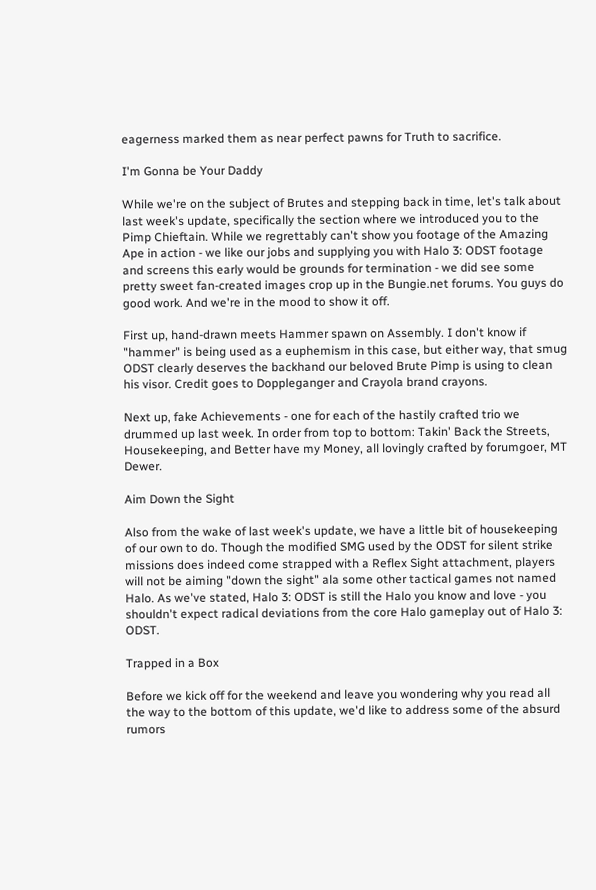eagerness marked them as near perfect pawns for Truth to sacrifice.

I'm Gonna be Your Daddy

While we're on the subject of Brutes and stepping back in time, let's talk about last week's update, specifically the section where we introduced you to the Pimp Chieftain. While we regrettably can't show you footage of the Amazing Ape in action - we like our jobs and supplying you with Halo 3: ODST footage and screens this early would be grounds for termination - we did see some pretty sweet fan-created images crop up in the Bungie.net forums. You guys do good work. And we're in the mood to show it off.

First up, hand-drawn meets Hammer spawn on Assembly. I don't know if "hammer" is being used as a euphemism in this case, but either way, that smug ODST clearly deserves the backhand our beloved Brute Pimp is using to clean his visor. Credit goes to Doppleganger and Crayola brand crayons.

Next up, fake Achievements - one for each of the hastily crafted trio we drummed up last week. In order from top to bottom: Takin' Back the Streets, Housekeeping, and Better have my Money, all lovingly crafted by forumgoer, MT Dewer.

Aim Down the Sight

Also from the wake of last week's update, we have a little bit of housekeeping of our own to do. Though the modified SMG used by the ODST for silent strike missions does indeed come strapped with a Reflex Sight attachment, players will not be aiming "down the sight" ala some other tactical games not named Halo. As we've stated, Halo 3: ODST is still the Halo you know and love - you shouldn't expect radical deviations from the core Halo gameplay out of Halo 3: ODST.

Trapped in a Box

Before we kick off for the weekend and leave you wondering why you read all the way to the bottom of this update, we'd like to address some of the absurd rumors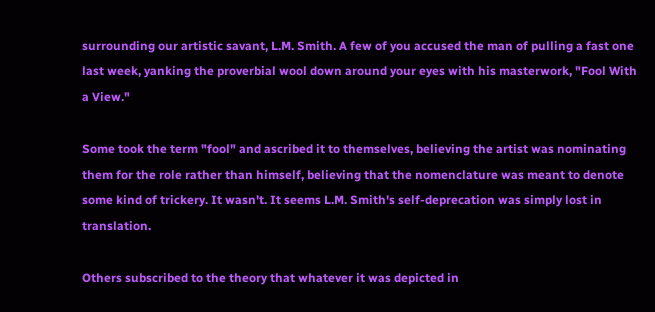surrounding our artistic savant, L.M. Smith. A few of you accused the man of pulling a fast one last week, yanking the proverbial wool down around your eyes with his masterwork, "Fool With a View."

Some took the term "fool" and ascribed it to themselves, believing the artist was nominating them for the role rather than himself, believing that the nomenclature was meant to denote some kind of trickery. It wasn't. It seems L.M. Smith's self-deprecation was simply lost in translation.

Others subscribed to the theory that whatever it was depicted in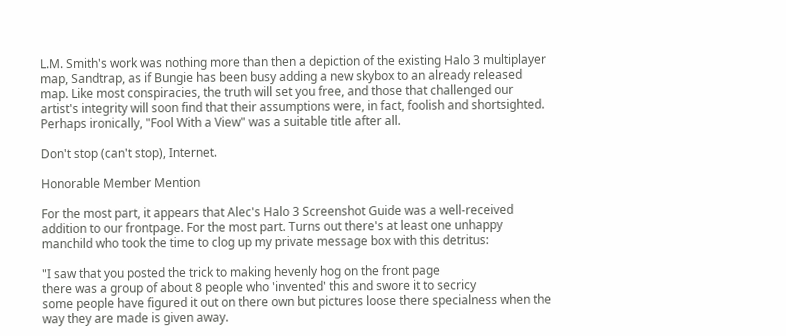L.M. Smith's work was nothing more than then a depiction of the existing Halo 3 multiplayer map, Sandtrap, as if Bungie has been busy adding a new skybox to an already released map. Like most conspiracies, the truth will set you free, and those that challenged our artist's integrity will soon find that their assumptions were, in fact, foolish and shortsighted. Perhaps ironically, "Fool With a View" was a suitable title after all.

Don't stop (can't stop), Internet.

Honorable Member Mention

For the most part, it appears that Alec's Halo 3 Screenshot Guide was a well-received addition to our frontpage. For the most part. Turns out there's at least one unhappy manchild who took the time to clog up my private message box with this detritus:

"I saw that you posted the trick to making hevenly hog on the front page
there was a group of about 8 people who 'invented' this and swore it to secricy
some people have figured it out on there own but pictures loose there specialness when the way they are made is given away.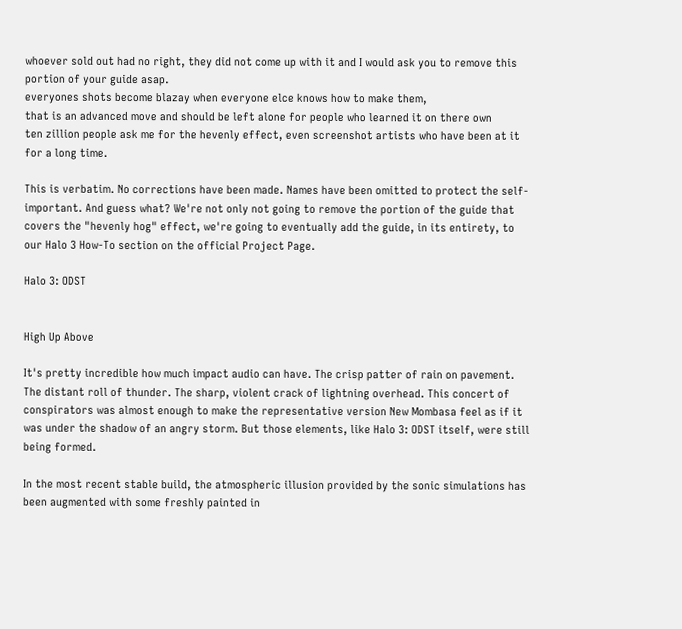whoever sold out had no right, they did not come up with it and I would ask you to remove this portion of your guide asap.
everyones shots become blazay when everyone elce knows how to make them,
that is an advanced move and should be left alone for people who learned it on there own
ten zillion people ask me for the hevenly effect, even screenshot artists who have been at it for a long time.

This is verbatim. No corrections have been made. Names have been omitted to protect the self-important. And guess what? We're not only not going to remove the portion of the guide that covers the "hevenly hog" effect, we're going to eventually add the guide, in its entirety, to our Halo 3 How-To section on the official Project Page.

Halo 3: ODST


High Up Above

It's pretty incredible how much impact audio can have. The crisp patter of rain on pavement. The distant roll of thunder. The sharp, violent crack of lightning overhead. This concert of conspirators was almost enough to make the representative version New Mombasa feel as if it was under the shadow of an angry storm. But those elements, like Halo 3: ODST itself, were still being formed.

In the most recent stable build, the atmospheric illusion provided by the sonic simulations has been augmented with some freshly painted in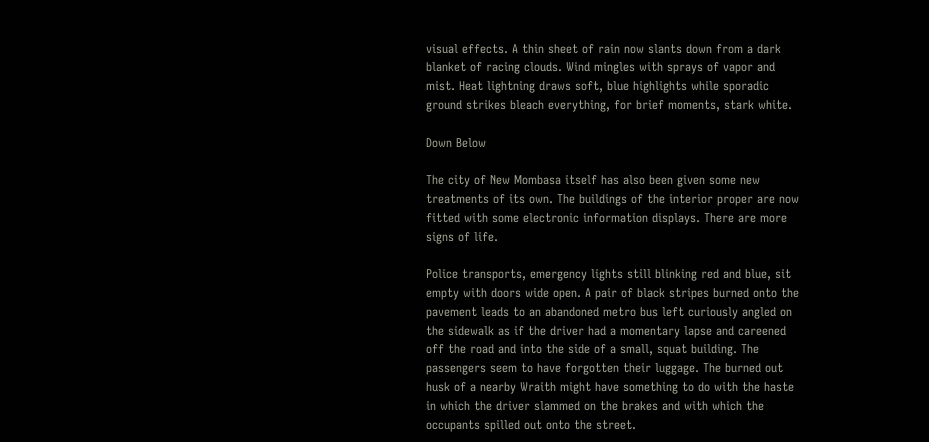visual effects. A thin sheet of rain now slants down from a dark blanket of racing clouds. Wind mingles with sprays of vapor and mist. Heat lightning draws soft, blue highlights while sporadic ground strikes bleach everything, for brief moments, stark white.

Down Below

The city of New Mombasa itself has also been given some new treatments of its own. The buildings of the interior proper are now fitted with some electronic information displays. There are more signs of life.

Police transports, emergency lights still blinking red and blue, sit empty with doors wide open. A pair of black stripes burned onto the pavement leads to an abandoned metro bus left curiously angled on the sidewalk as if the driver had a momentary lapse and careened off the road and into the side of a small, squat building. The passengers seem to have forgotten their luggage. The burned out husk of a nearby Wraith might have something to do with the haste in which the driver slammed on the brakes and with which the occupants spilled out onto the street.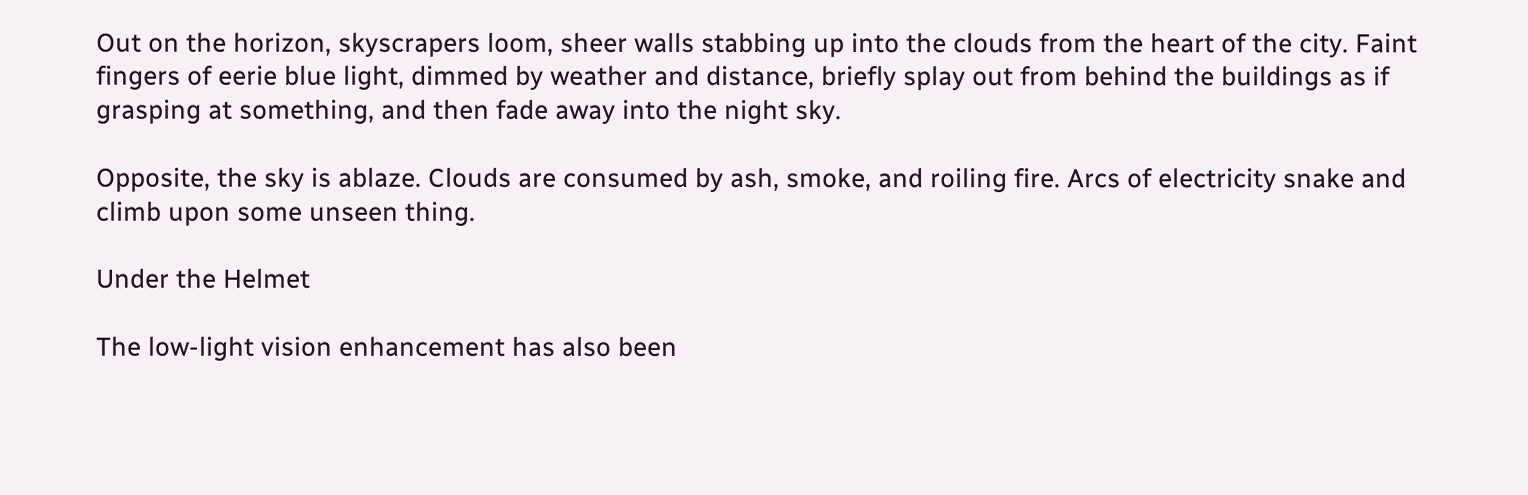Out on the horizon, skyscrapers loom, sheer walls stabbing up into the clouds from the heart of the city. Faint fingers of eerie blue light, dimmed by weather and distance, briefly splay out from behind the buildings as if grasping at something, and then fade away into the night sky.

Opposite, the sky is ablaze. Clouds are consumed by ash, smoke, and roiling fire. Arcs of electricity snake and climb upon some unseen thing.

Under the Helmet

The low-light vision enhancement has also been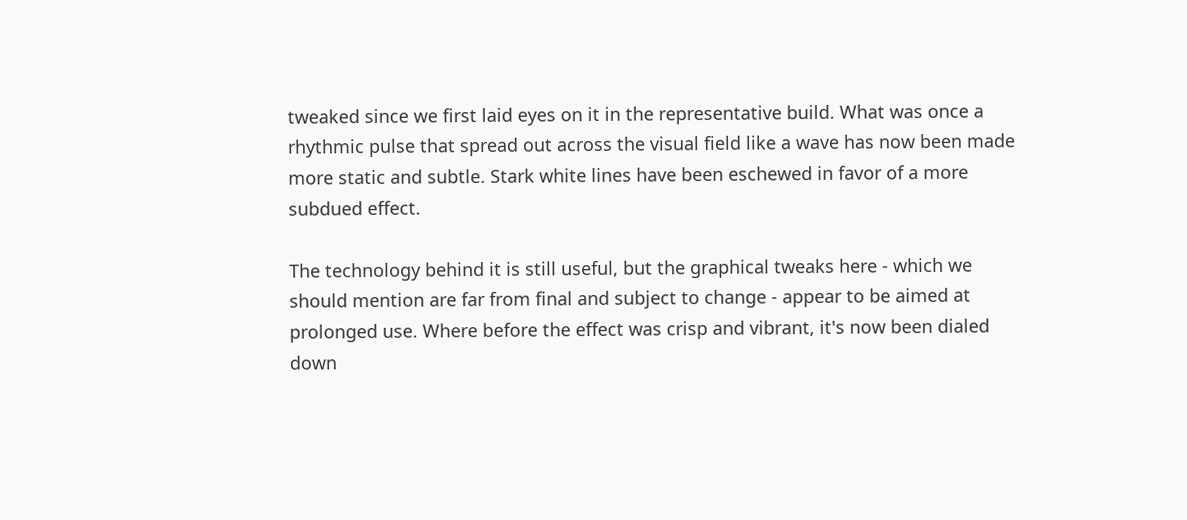tweaked since we first laid eyes on it in the representative build. What was once a rhythmic pulse that spread out across the visual field like a wave has now been made more static and subtle. Stark white lines have been eschewed in favor of a more subdued effect.

The technology behind it is still useful, but the graphical tweaks here - which we should mention are far from final and subject to change - appear to be aimed at prolonged use. Where before the effect was crisp and vibrant, it's now been dialed down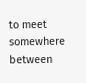to meet somewhere between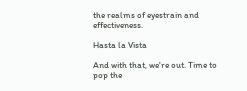the realms of eyestrain and effectiveness.

Hasta la Vista

And with that, we're out. Time to pop the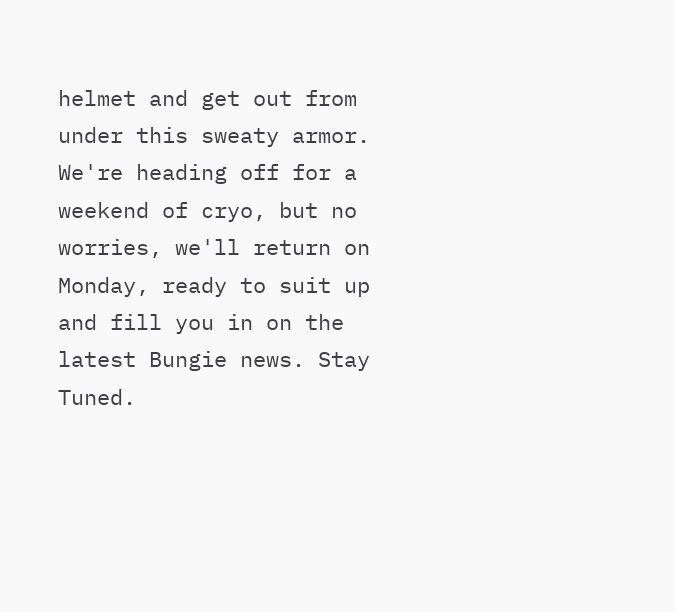helmet and get out from under this sweaty armor. We're heading off for a weekend of cryo, but no worries, we'll return on Monday, ready to suit up and fill you in on the latest Bungie news. Stay Tuned.